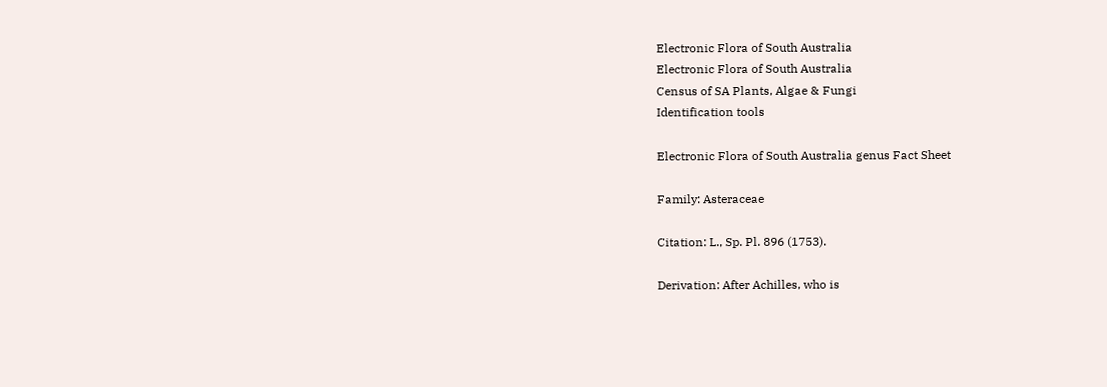Electronic Flora of South Australia
Electronic Flora of South Australia
Census of SA Plants, Algae & Fungi
Identification tools

Electronic Flora of South Australia genus Fact Sheet

Family: Asteraceae

Citation: L., Sp. Pl. 896 (1753).

Derivation: After Achilles, who is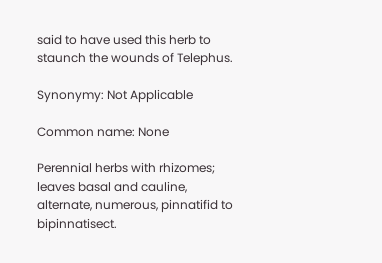said to have used this herb to staunch the wounds of Telephus.

Synonymy: Not Applicable

Common name: None

Perennial herbs with rhizomes; leaves basal and cauline, alternate, numerous, pinnatifid to bipinnatisect.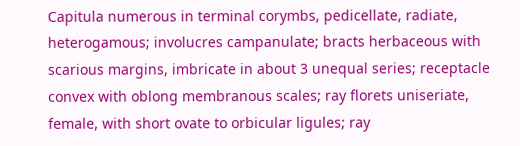Capitula numerous in terminal corymbs, pedicellate, radiate, heterogamous; involucres campanulate; bracts herbaceous with scarious margins, imbricate in about 3 unequal series; receptacle convex with oblong membranous scales; ray florets uniseriate, female, with short ovate to orbicular ligules; ray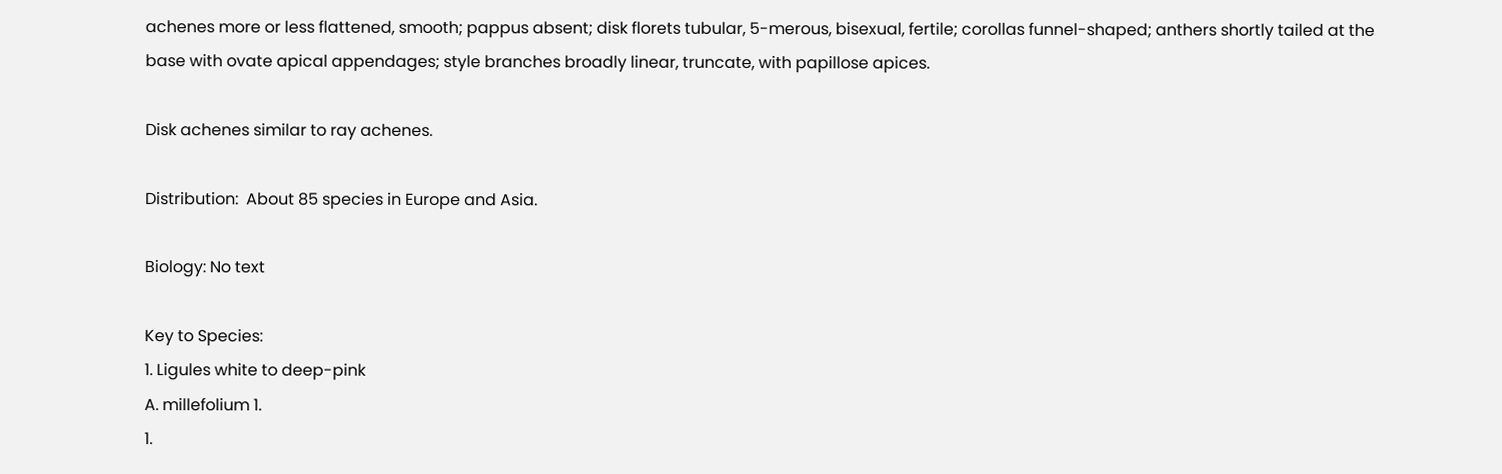achenes more or less flattened, smooth; pappus absent; disk florets tubular, 5-merous, bisexual, fertile; corollas funnel-shaped; anthers shortly tailed at the base with ovate apical appendages; style branches broadly linear, truncate, with papillose apices.

Disk achenes similar to ray achenes.

Distribution:  About 85 species in Europe and Asia.

Biology: No text

Key to Species:
1. Ligules white to deep-pink
A. millefolium 1.
1.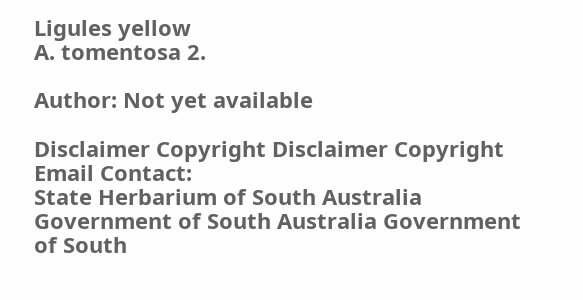Ligules yellow
A. tomentosa 2.

Author: Not yet available

Disclaimer Copyright Disclaimer Copyright Email Contact:
State Herbarium of South Australia
Government of South Australia Government of South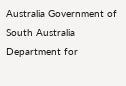Australia Government of South Australia Department for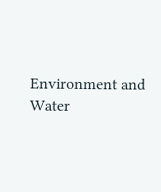Environment and Water